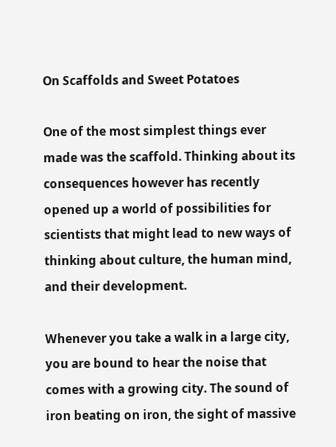On Scaffolds and Sweet Potatoes

One of the most simplest things ever made was the scaffold. Thinking about its consequences however has recently opened up a world of possibilities for scientists that might lead to new ways of thinking about culture, the human mind, and their development.

Whenever you take a walk in a large city, you are bound to hear the noise that comes with a growing city. The sound of iron beating on iron, the sight of massive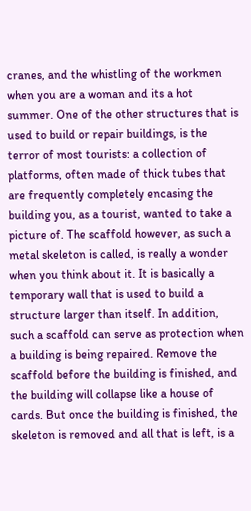cranes, and the whistling of the workmen when you are a woman and its a hot summer. One of the other structures that is used to build or repair buildings, is the terror of most tourists: a collection of platforms, often made of thick tubes that are frequently completely encasing the building you, as a tourist, wanted to take a picture of. The scaffold however, as such a metal skeleton is called, is really a wonder when you think about it. It is basically a temporary wall that is used to build a structure larger than itself. In addition, such a scaffold can serve as protection when a building is being repaired. Remove the scaffold before the building is finished, and the building will collapse like a house of cards. But once the building is finished, the skeleton is removed and all that is left, is a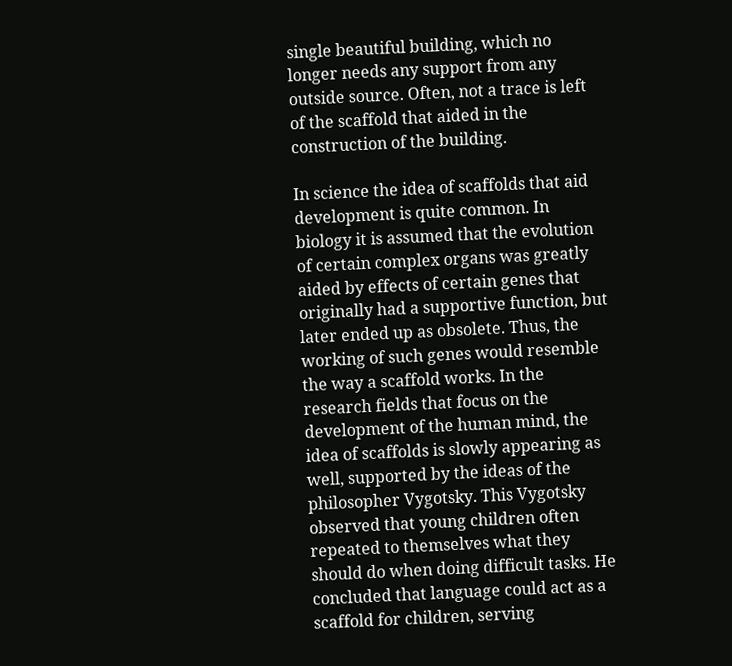single beautiful building, which no longer needs any support from any outside source. Often, not a trace is left of the scaffold that aided in the construction of the building.

In science the idea of scaffolds that aid development is quite common. In biology it is assumed that the evolution of certain complex organs was greatly aided by effects of certain genes that originally had a supportive function, but later ended up as obsolete. Thus, the working of such genes would resemble the way a scaffold works. In the research fields that focus on the development of the human mind, the idea of scaffolds is slowly appearing as well, supported by the ideas of the philosopher Vygotsky. This Vygotsky observed that young children often repeated to themselves what they should do when doing difficult tasks. He concluded that language could act as a scaffold for children, serving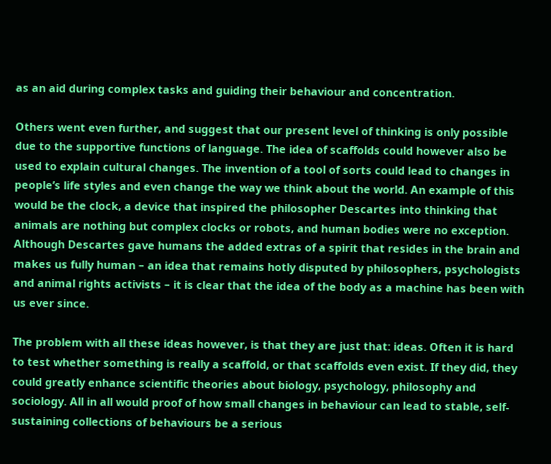as an aid during complex tasks and guiding their behaviour and concentration.

Others went even further, and suggest that our present level of thinking is only possible due to the supportive functions of language. The idea of scaffolds could however also be used to explain cultural changes. The invention of a tool of sorts could lead to changes in people’s life styles and even change the way we think about the world. An example of this would be the clock, a device that inspired the philosopher Descartes into thinking that animals are nothing but complex clocks or robots, and human bodies were no exception. Although Descartes gave humans the added extras of a spirit that resides in the brain and makes us fully human – an idea that remains hotly disputed by philosophers, psychologists and animal rights activists – it is clear that the idea of the body as a machine has been with us ever since.

The problem with all these ideas however, is that they are just that: ideas. Often it is hard to test whether something is really a scaffold, or that scaffolds even exist. If they did, they could greatly enhance scientific theories about biology, psychology, philosophy and sociology. All in all would proof of how small changes in behaviour can lead to stable, self-sustaining collections of behaviours be a serious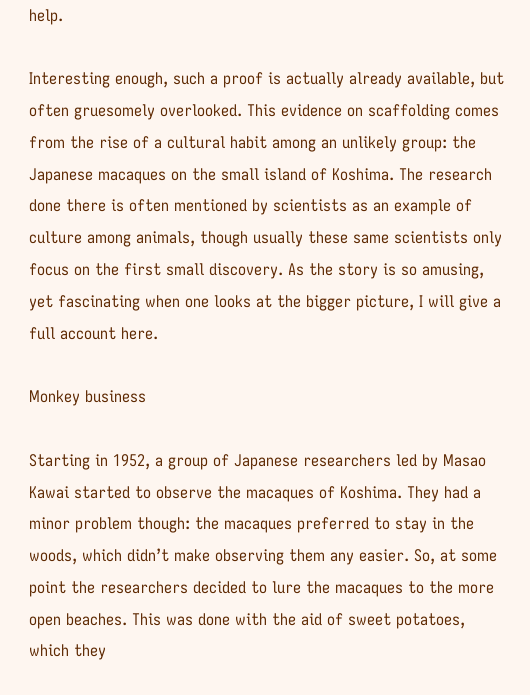help.

Interesting enough, such a proof is actually already available, but often gruesomely overlooked. This evidence on scaffolding comes from the rise of a cultural habit among an unlikely group: the Japanese macaques on the small island of Koshima. The research done there is often mentioned by scientists as an example of culture among animals, though usually these same scientists only focus on the first small discovery. As the story is so amusing, yet fascinating when one looks at the bigger picture, I will give a full account here.

Monkey business

Starting in 1952, a group of Japanese researchers led by Masao Kawai started to observe the macaques of Koshima. They had a minor problem though: the macaques preferred to stay in the woods, which didn’t make observing them any easier. So, at some point the researchers decided to lure the macaques to the more open beaches. This was done with the aid of sweet potatoes, which they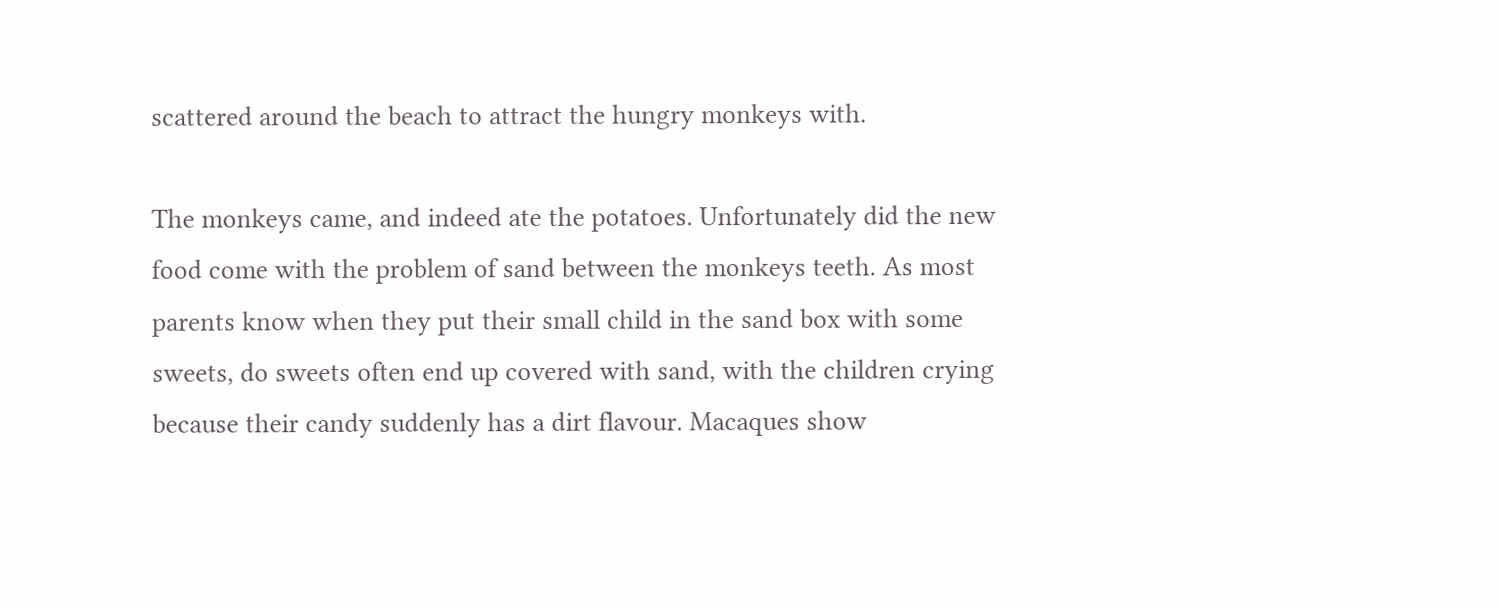scattered around the beach to attract the hungry monkeys with.

The monkeys came, and indeed ate the potatoes. Unfortunately did the new food come with the problem of sand between the monkeys teeth. As most parents know when they put their small child in the sand box with some sweets, do sweets often end up covered with sand, with the children crying because their candy suddenly has a dirt flavour. Macaques show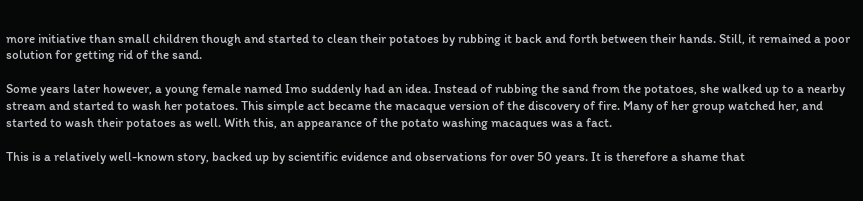more initiative than small children though and started to clean their potatoes by rubbing it back and forth between their hands. Still, it remained a poor solution for getting rid of the sand.

Some years later however, a young female named Imo suddenly had an idea. Instead of rubbing the sand from the potatoes, she walked up to a nearby stream and started to wash her potatoes. This simple act became the macaque version of the discovery of fire. Many of her group watched her, and started to wash their potatoes as well. With this, an appearance of the potato washing macaques was a fact.

This is a relatively well-known story, backed up by scientific evidence and observations for over 50 years. It is therefore a shame that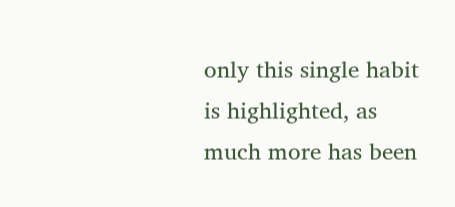only this single habit is highlighted, as much more has been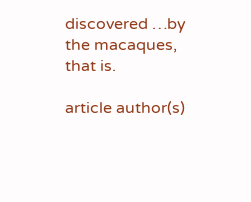discovered …by the macaques, that is.

article author(s)